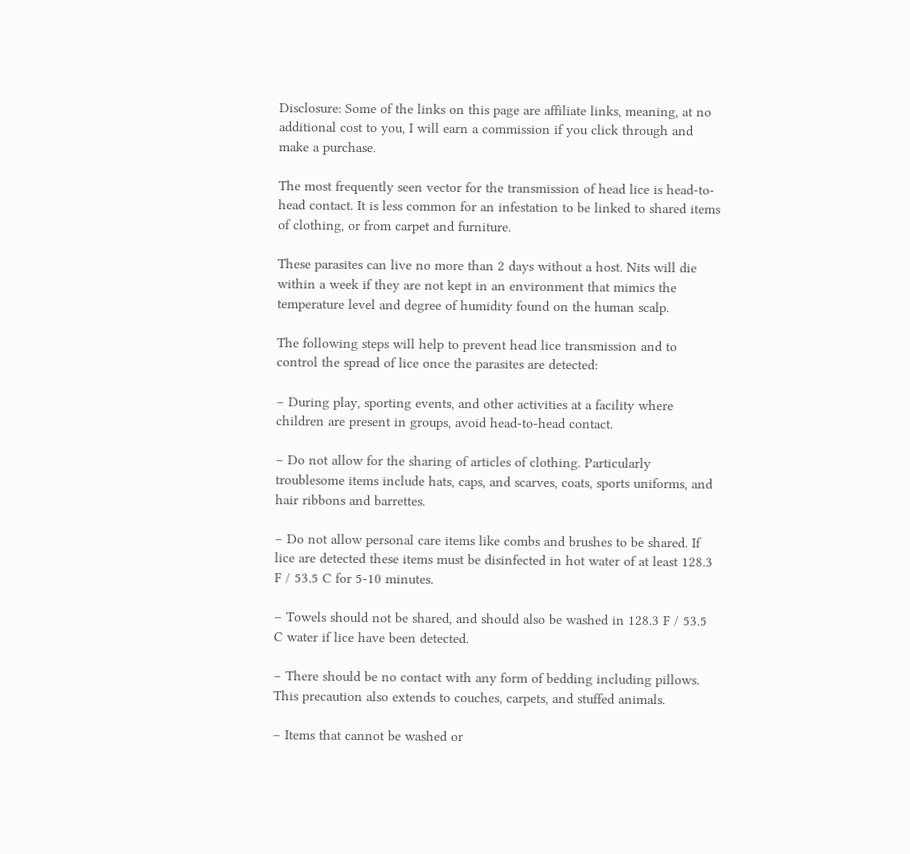Disclosure: Some of the links on this page are affiliate links, meaning, at no additional cost to you, I will earn a commission if you click through and make a purchase.

The most frequently seen vector for the transmission of head lice is head-to-head contact. It is less common for an infestation to be linked to shared items of clothing, or from carpet and furniture.

These parasites can live no more than 2 days without a host. Nits will die within a week if they are not kept in an environment that mimics the temperature level and degree of humidity found on the human scalp.

The following steps will help to prevent head lice transmission and to control the spread of lice once the parasites are detected:

– During play, sporting events, and other activities at a facility where children are present in groups, avoid head-to-head contact.

– Do not allow for the sharing of articles of clothing. Particularly troublesome items include hats, caps, and scarves, coats, sports uniforms, and hair ribbons and barrettes.

– Do not allow personal care items like combs and brushes to be shared. If lice are detected these items must be disinfected in hot water of at least 128.3 F / 53.5 C for 5-10 minutes.

– Towels should not be shared, and should also be washed in 128.3 F / 53.5 C water if lice have been detected.

– There should be no contact with any form of bedding including pillows. This precaution also extends to couches, carpets, and stuffed animals.

– Items that cannot be washed or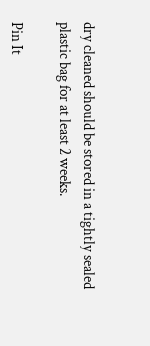dry cleaned should be stored in a tightly sealed plastic bag for at least 2 weeks.

Pin It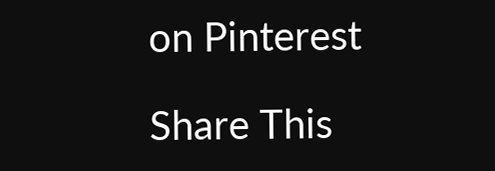on Pinterest

Share This